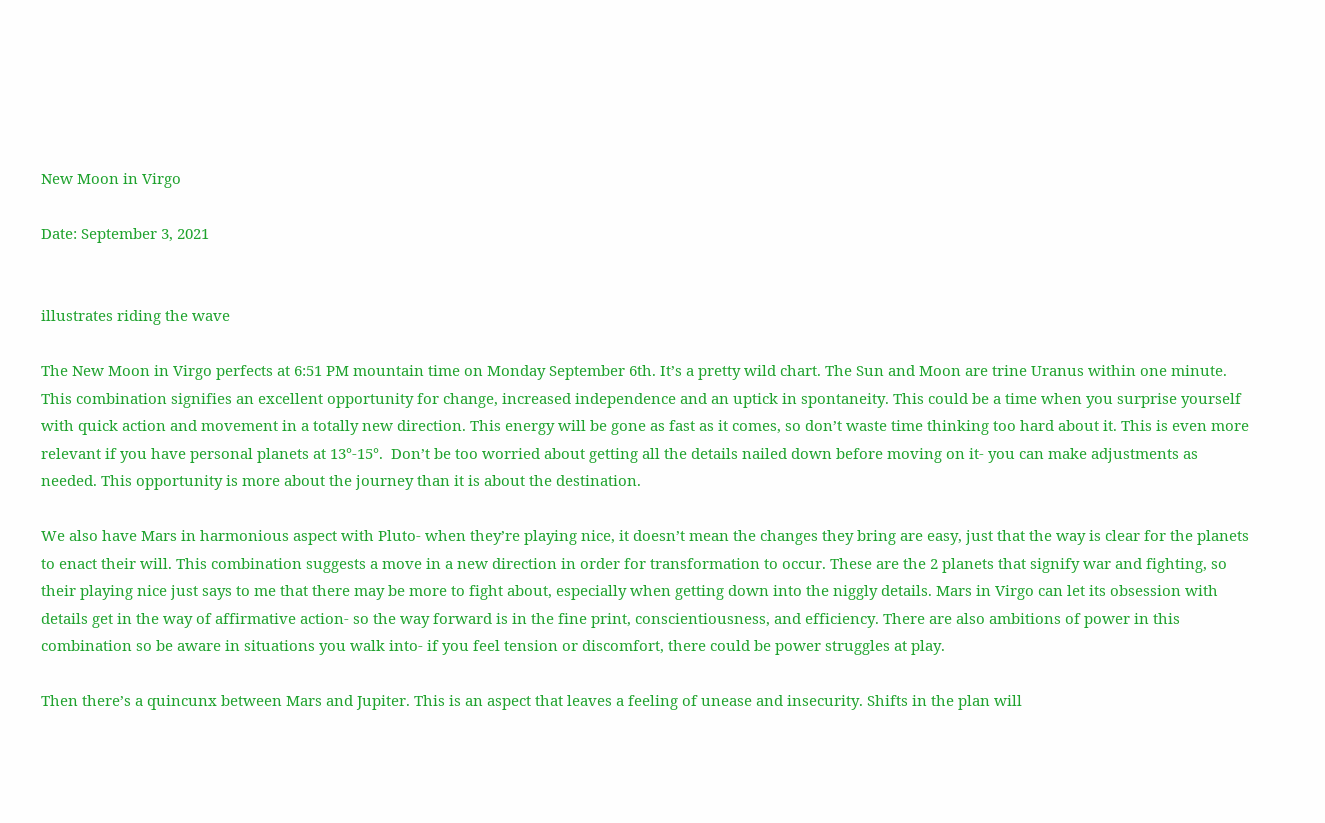New Moon in Virgo

Date: September 3, 2021


illustrates riding the wave

The New Moon in Virgo perfects at 6:51 PM mountain time on Monday September 6th. It’s a pretty wild chart. The Sun and Moon are trine Uranus within one minute. This combination signifies an excellent opportunity for change, increased independence and an uptick in spontaneity. This could be a time when you surprise yourself with quick action and movement in a totally new direction. This energy will be gone as fast as it comes, so don’t waste time thinking too hard about it. This is even more relevant if you have personal planets at 13°-15°.  Don’t be too worried about getting all the details nailed down before moving on it- you can make adjustments as needed. This opportunity is more about the journey than it is about the destination.

We also have Mars in harmonious aspect with Pluto- when they’re playing nice, it doesn’t mean the changes they bring are easy, just that the way is clear for the planets to enact their will. This combination suggests a move in a new direction in order for transformation to occur. These are the 2 planets that signify war and fighting, so their playing nice just says to me that there may be more to fight about, especially when getting down into the niggly details. Mars in Virgo can let its obsession with details get in the way of affirmative action- so the way forward is in the fine print, conscientiousness, and efficiency. There are also ambitions of power in this combination so be aware in situations you walk into- if you feel tension or discomfort, there could be power struggles at play.

Then there’s a quincunx between Mars and Jupiter. This is an aspect that leaves a feeling of unease and insecurity. Shifts in the plan will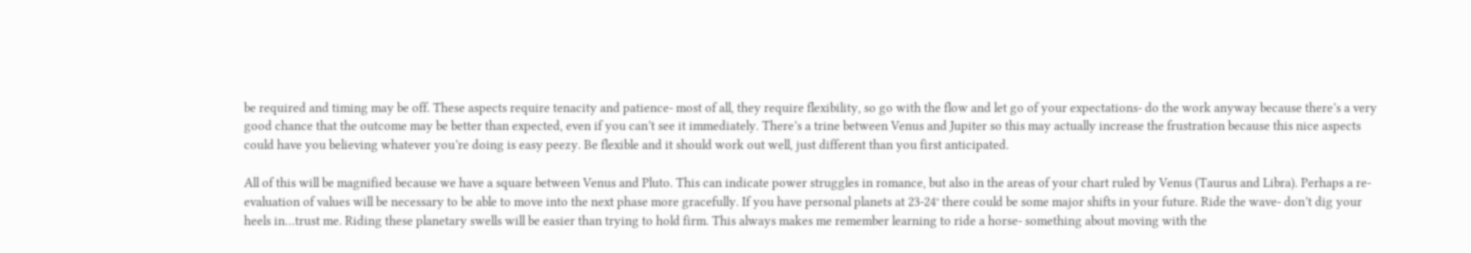be required and timing may be off. These aspects require tenacity and patience- most of all, they require flexibility, so go with the flow and let go of your expectations- do the work anyway because there’s a very good chance that the outcome may be better than expected, even if you can’t see it immediately. There’s a trine between Venus and Jupiter so this may actually increase the frustration because this nice aspects could have you believing whatever you’re doing is easy peezy. Be flexible and it should work out well, just different than you first anticipated.

All of this will be magnified because we have a square between Venus and Pluto. This can indicate power struggles in romance, but also in the areas of your chart ruled by Venus (Taurus and Libra). Perhaps a re-evaluation of values will be necessary to be able to move into the next phase more gracefully. If you have personal planets at 23-24° there could be some major shifts in your future. Ride the wave- don’t dig your heels in…trust me. Riding these planetary swells will be easier than trying to hold firm. This always makes me remember learning to ride a horse- something about moving with the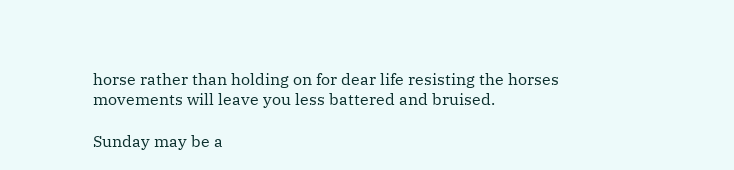horse rather than holding on for dear life resisting the horses movements will leave you less battered and bruised.

Sunday may be a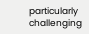particularly challenging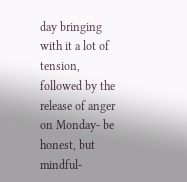day bringing with it a lot of tension, followed by the release of anger on Monday- be honest, but mindful-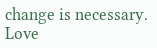change is necessary. Love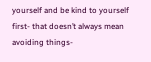yourself and be kind to yourself first- that doesn’t always mean avoiding things-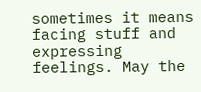sometimes it means facing stuff and expressing feelings. May the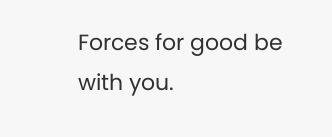Forces for good be with you.